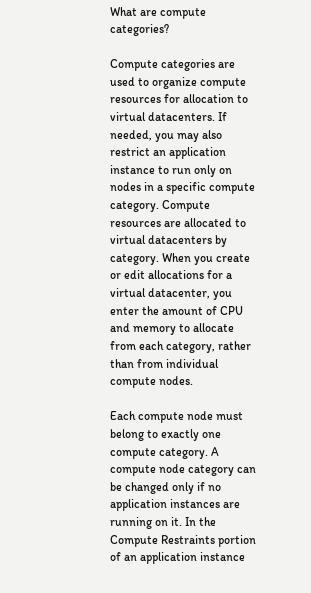What are compute categories?

Compute categories are used to organize compute resources for allocation to virtual datacenters. If needed, you may also restrict an application instance to run only on nodes in a specific compute category. Compute resources are allocated to virtual datacenters by category. When you create or edit allocations for a virtual datacenter, you enter the amount of CPU and memory to allocate from each category, rather than from individual compute nodes.

Each compute node must belong to exactly one compute category. A compute node category can be changed only if no application instances are running on it. In the Compute Restraints portion of an application instance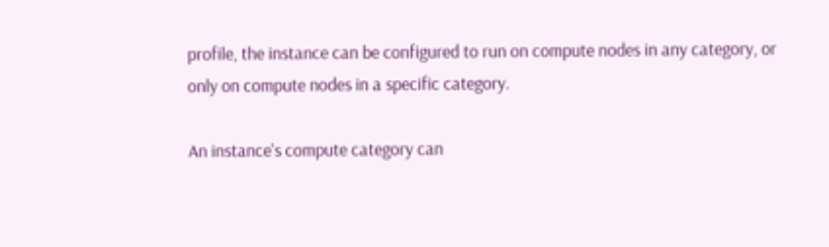profile, the instance can be configured to run on compute nodes in any category, or only on compute nodes in a specific category.

An instance's compute category can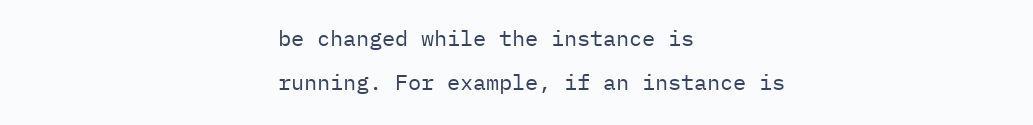be changed while the instance is running. For example, if an instance is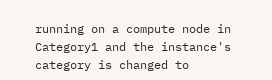running on a compute node in Category1 and the instance's category is changed to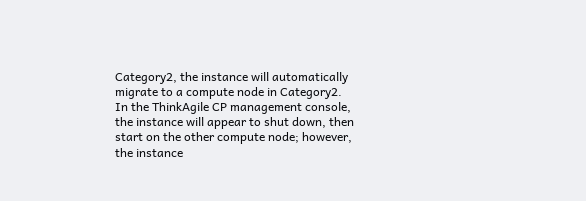Category2, the instance will automatically migrate to a compute node in Category2. In the ThinkAgile CP management console, the instance will appear to shut down, then start on the other compute node; however, the instance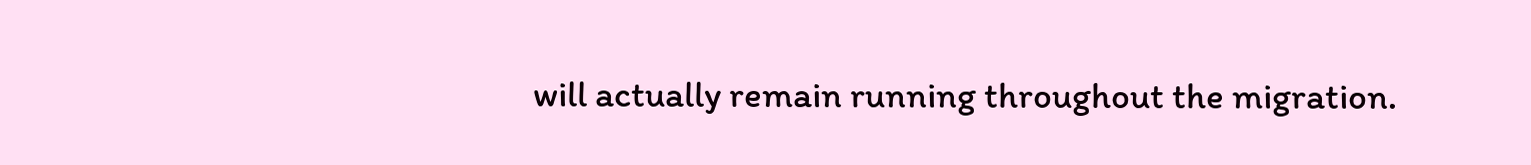will actually remain running throughout the migration.